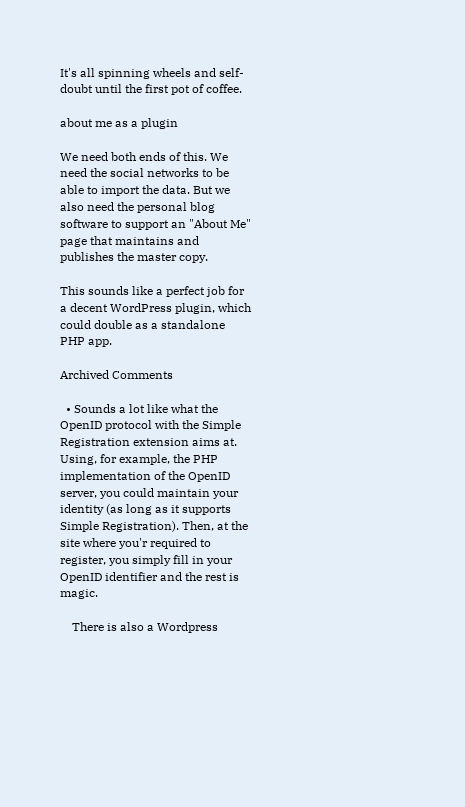It's all spinning wheels and self-doubt until the first pot of coffee.

about me as a plugin

We need both ends of this. We need the social networks to be able to import the data. But we also need the personal blog software to support an "About Me" page that maintains and publishes the master copy.

This sounds like a perfect job for a decent WordPress plugin, which could double as a standalone PHP app.

Archived Comments

  • Sounds a lot like what the OpenID protocol with the Simple Registration extension aims at. Using, for example, the PHP implementation of the OpenID server, you could maintain your identity (as long as it supports Simple Registration). Then, at the site where you'r required to register, you simply fill in your OpenID identifier and the rest is magic.

    There is also a Wordpress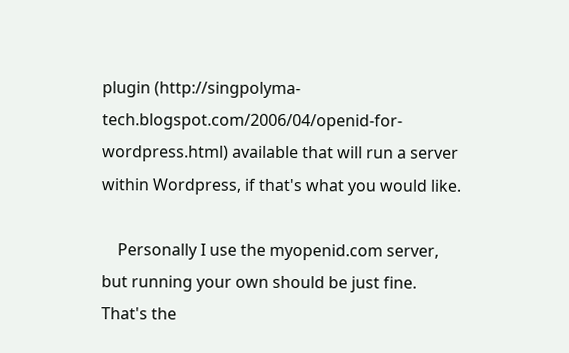plugin (http://singpolyma-tech.blogspot.com/2006/04/openid-for-wordpress.html) available that will run a server within Wordpress, if that's what you would like.

    Personally I use the myopenid.com server, but running your own should be just fine. That's the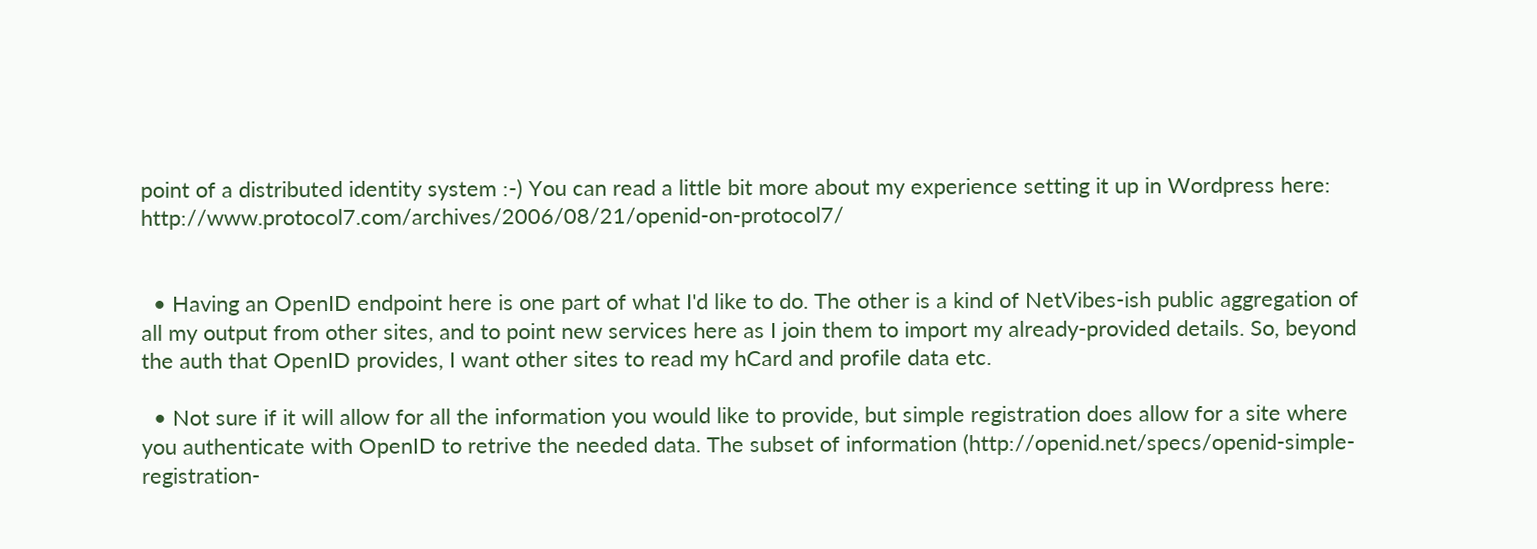point of a distributed identity system :-) You can read a little bit more about my experience setting it up in Wordpress here: http://www.protocol7.com/archives/2006/08/21/openid-on-protocol7/


  • Having an OpenID endpoint here is one part of what I'd like to do. The other is a kind of NetVibes-ish public aggregation of all my output from other sites, and to point new services here as I join them to import my already-provided details. So, beyond the auth that OpenID provides, I want other sites to read my hCard and profile data etc.

  • Not sure if it will allow for all the information you would like to provide, but simple registration does allow for a site where you authenticate with OpenID to retrive the needed data. The subset of information (http://openid.net/specs/openid-simple-registration-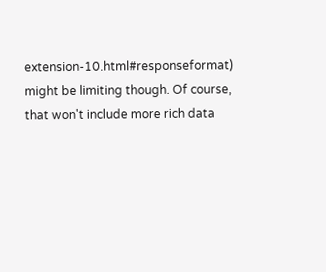extension-10.html#responseformat) might be limiting though. Of course, that won't include more rich data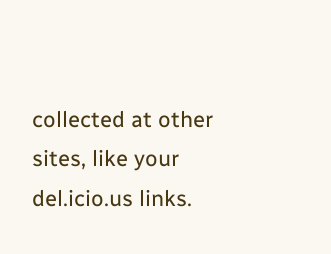collected at other sites, like your del.icio.us links.